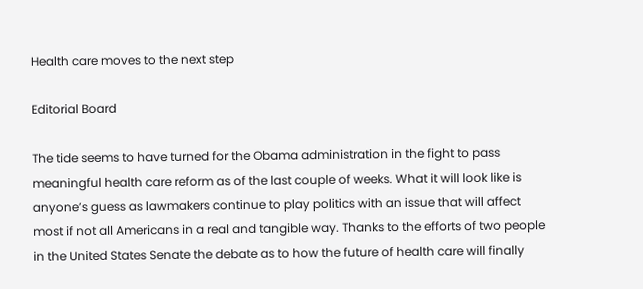Health care moves to the next step

Editorial Board

The tide seems to have turned for the Obama administration in the fight to pass meaningful health care reform as of the last couple of weeks. What it will look like is anyone’s guess as lawmakers continue to play politics with an issue that will affect most if not all Americans in a real and tangible way. Thanks to the efforts of two people in the United States Senate the debate as to how the future of health care will finally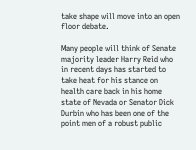take shape will move into an open floor debate.

Many people will think of Senate majority leader Harry Reid who in recent days has started to take heat for his stance on health care back in his home state of Nevada or Senator Dick Durbin who has been one of the point men of a robust public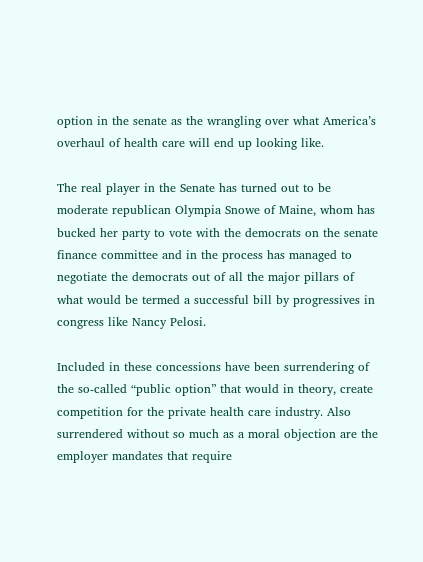option in the senate as the wrangling over what America’s overhaul of health care will end up looking like.

The real player in the Senate has turned out to be moderate republican Olympia Snowe of Maine, whom has bucked her party to vote with the democrats on the senate finance committee and in the process has managed to negotiate the democrats out of all the major pillars of what would be termed a successful bill by progressives in congress like Nancy Pelosi.

Included in these concessions have been surrendering of the so-called “public option” that would in theory, create competition for the private health care industry. Also surrendered without so much as a moral objection are the employer mandates that require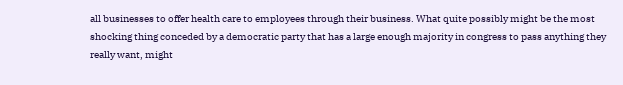all businesses to offer health care to employees through their business. What quite possibly might be the most shocking thing conceded by a democratic party that has a large enough majority in congress to pass anything they really want, might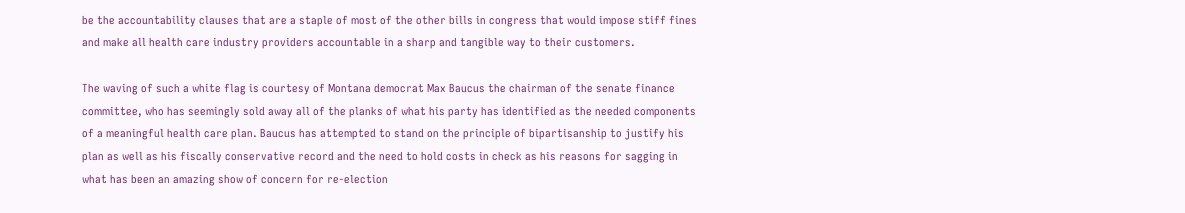be the accountability clauses that are a staple of most of the other bills in congress that would impose stiff fines and make all health care industry providers accountable in a sharp and tangible way to their customers.

The waving of such a white flag is courtesy of Montana democrat Max Baucus the chairman of the senate finance committee, who has seemingly sold away all of the planks of what his party has identified as the needed components of a meaningful health care plan. Baucus has attempted to stand on the principle of bipartisanship to justify his plan as well as his fiscally conservative record and the need to hold costs in check as his reasons for sagging in what has been an amazing show of concern for re-election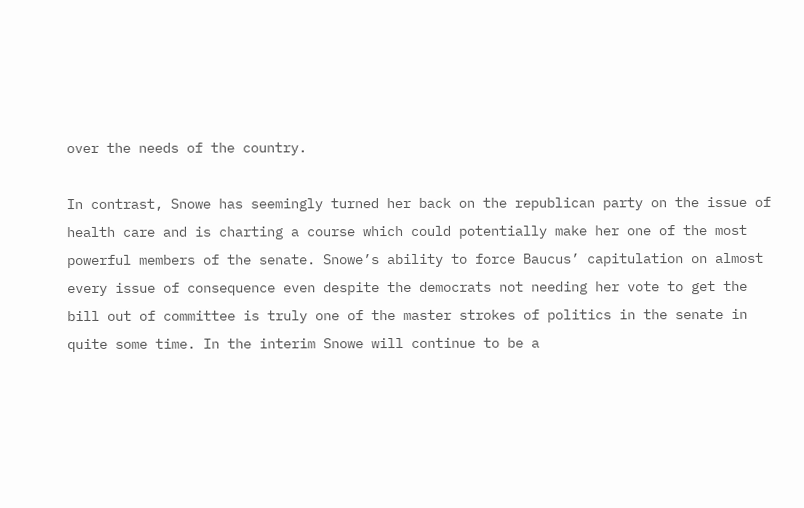over the needs of the country.

In contrast, Snowe has seemingly turned her back on the republican party on the issue of health care and is charting a course which could potentially make her one of the most powerful members of the senate. Snowe’s ability to force Baucus’ capitulation on almost every issue of consequence even despite the democrats not needing her vote to get the bill out of committee is truly one of the master strokes of politics in the senate in quite some time. In the interim Snowe will continue to be a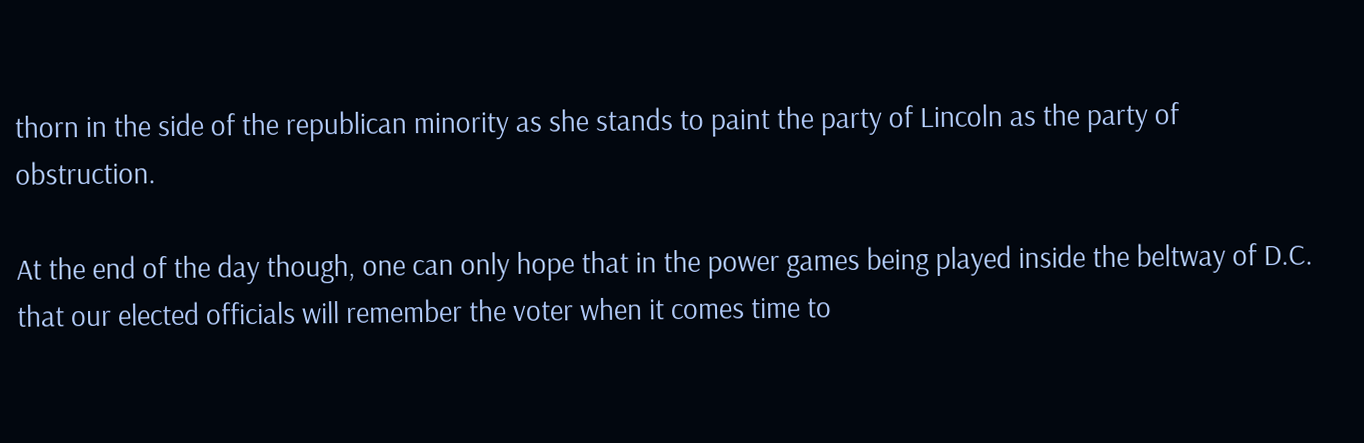thorn in the side of the republican minority as she stands to paint the party of Lincoln as the party of obstruction.

At the end of the day though, one can only hope that in the power games being played inside the beltway of D.C. that our elected officials will remember the voter when it comes time to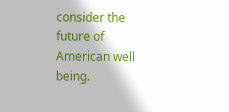consider the future of American well being.